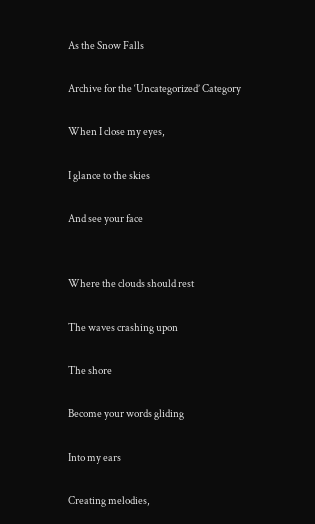As the Snow Falls

Archive for the ‘Uncategorized’ Category

When I close my eyes,

I glance to the skies

And see your face


Where the clouds should rest

The waves crashing upon

The shore

Become your words gliding

Into my ears

Creating melodies,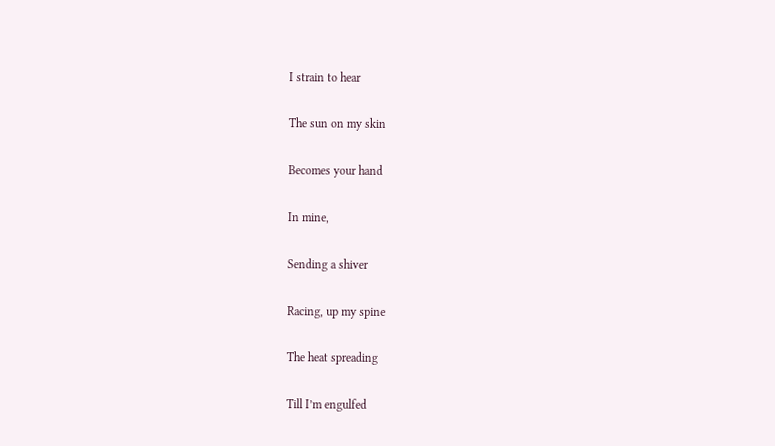I strain to hear

The sun on my skin

Becomes your hand

In mine,

Sending a shiver

Racing, up my spine

The heat spreading

Till I’m engulfed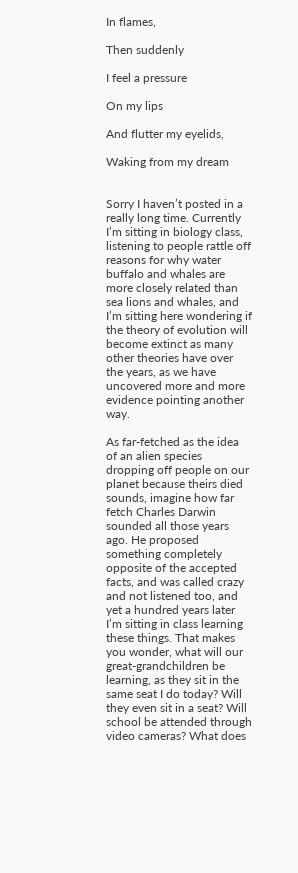In flames,

Then suddenly

I feel a pressure

On my lips

And flutter my eyelids,

Waking from my dream


Sorry I haven’t posted in a really long time. Currently I’m sitting in biology class, listening to people rattle off reasons for why water buffalo and whales are more closely related than sea lions and whales, and I’m sitting here wondering if the theory of evolution will become extinct as many other theories have over the years, as we have uncovered more and more evidence pointing another way.

As far-fetched as the idea of an alien species dropping off people on our planet because theirs died sounds, imagine how far fetch Charles Darwin sounded all those years ago. He proposed something completely opposite of the accepted facts, and was called crazy and not listened too, and yet a hundred years later I’m sitting in class learning these things. That makes you wonder, what will our great-grandchildren be learning, as they sit in the same seat I do today? Will they even sit in a seat? Will school be attended through video cameras? What does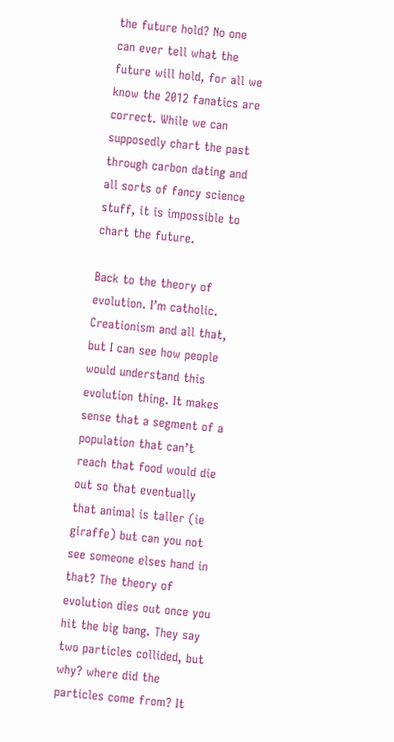the future hold? No one can ever tell what the future will hold, for all we know the 2012 fanatics are correct. While we can supposedly chart the past through carbon dating and all sorts of fancy science stuff, it is impossible to chart the future.

Back to the theory of evolution. I’m catholic. Creationism and all that, but I can see how people would understand this evolution thing. It makes sense that a segment of a population that can’t reach that food would die out so that eventually that animal is taller (ie giraffe) but can you not see someone elses hand in that? The theory of evolution dies out once you hit the big bang. They say two particles collided, but why? where did the particles come from? It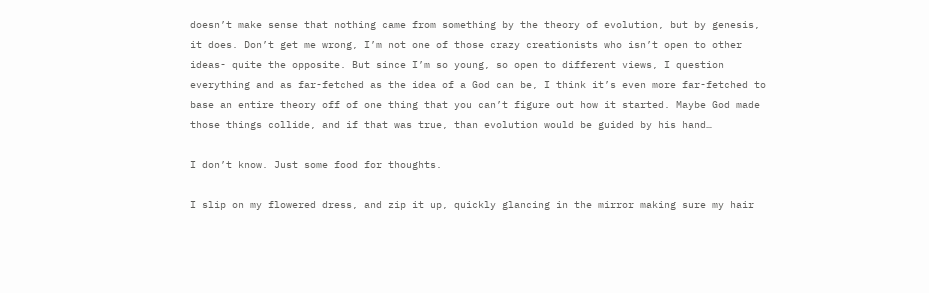doesn’t make sense that nothing came from something by the theory of evolution, but by genesis, it does. Don’t get me wrong, I’m not one of those crazy creationists who isn’t open to other ideas- quite the opposite. But since I’m so young, so open to different views, I question everything and as far-fetched as the idea of a God can be, I think it’s even more far-fetched to base an entire theory off of one thing that you can’t figure out how it started. Maybe God made those things collide, and if that was true, than evolution would be guided by his hand…

I don’t know. Just some food for thoughts.

I slip on my flowered dress, and zip it up, quickly glancing in the mirror making sure my hair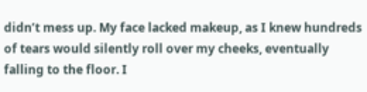didn’t mess up. My face lacked makeup, as I knew hundreds of tears would silently roll over my cheeks, eventually falling to the floor. I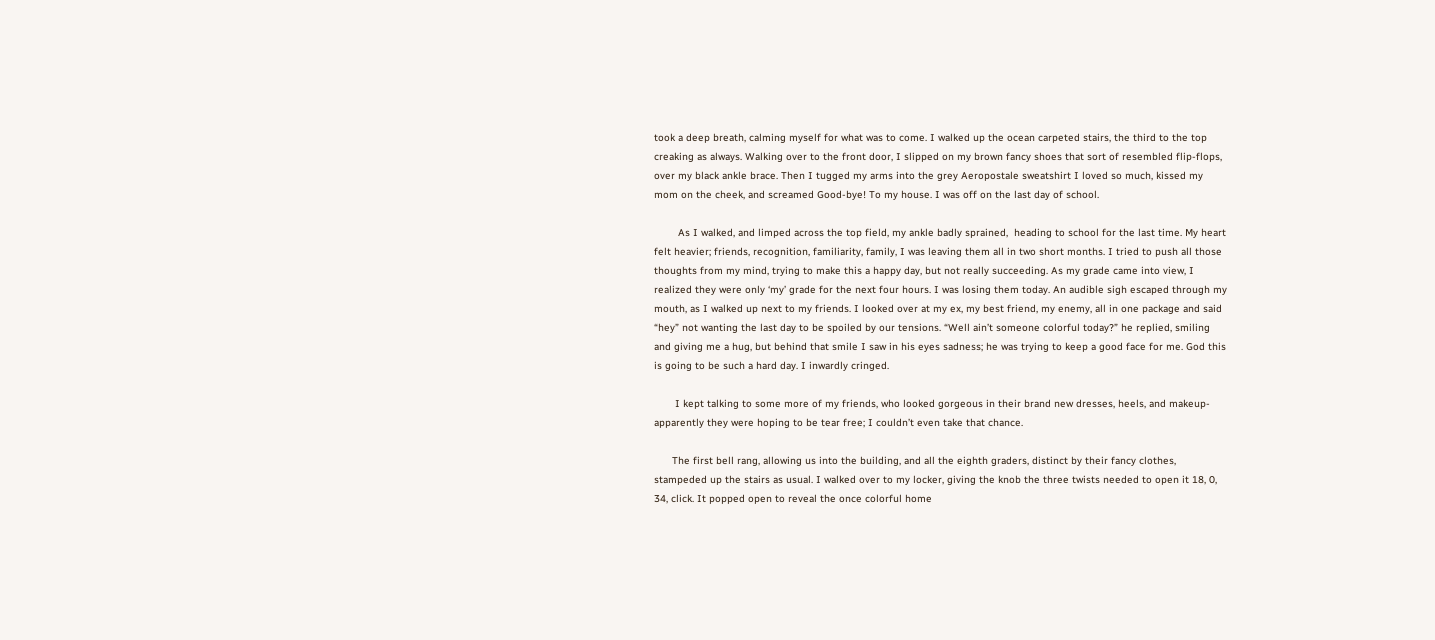took a deep breath, calming myself for what was to come. I walked up the ocean carpeted stairs, the third to the top creaking as always. Walking over to the front door, I slipped on my brown fancy shoes that sort of resembled flip-flops, over my black ankle brace. Then I tugged my arms into the grey Aeropostale sweatshirt I loved so much, kissed my mom on the cheek, and screamed Good-bye! To my house. I was off on the last day of school.

        As I walked, and limped across the top field, my ankle badly sprained,  heading to school for the last time. My heart felt heavier; friends, recognition, familiarity, family, I was leaving them all in two short months. I tried to push all those thoughts from my mind, trying to make this a happy day, but not really succeeding. As my grade came into view, I realized they were only ‘my’ grade for the next four hours. I was losing them today. An audible sigh escaped through my mouth, as I walked up next to my friends. I looked over at my ex, my best friend, my enemy, all in one package and said “hey” not wanting the last day to be spoiled by our tensions. “Well ain’t someone colorful today?” he replied, smiling and giving me a hug, but behind that smile I saw in his eyes sadness; he was trying to keep a good face for me. God this is going to be such a hard day. I inwardly cringed.

       I kept talking to some more of my friends, who looked gorgeous in their brand new dresses, heels, and makeup- apparently they were hoping to be tear free; I couldn’t even take that chance.

      The first bell rang, allowing us into the building, and all the eighth graders, distinct by their fancy clothes, stampeded up the stairs as usual. I walked over to my locker, giving the knob the three twists needed to open it 18, 0, 34, click. It popped open to reveal the once colorful home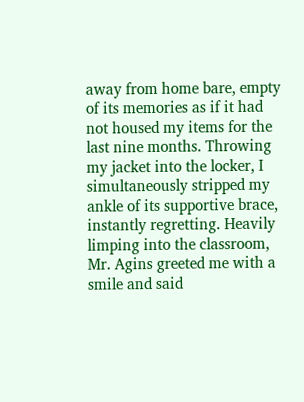away from home bare, empty of its memories as if it had not housed my items for the last nine months. Throwing my jacket into the locker, I simultaneously stripped my ankle of its supportive brace, instantly regretting. Heavily limping into the classroom, Mr. Agins greeted me with a smile and said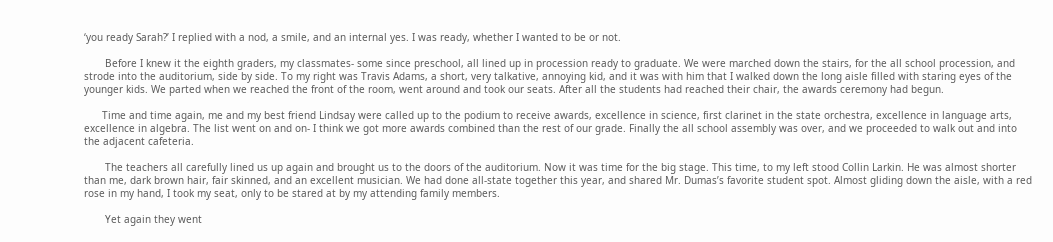‘you ready Sarah?’ I replied with a nod, a smile, and an internal yes. I was ready, whether I wanted to be or not.

       Before I knew it the eighth graders, my classmates- some since preschool, all lined up in procession ready to graduate. We were marched down the stairs, for the all school procession, and strode into the auditorium, side by side. To my right was Travis Adams, a short, very talkative, annoying kid, and it was with him that I walked down the long aisle filled with staring eyes of the younger kids. We parted when we reached the front of the room, went around and took our seats. After all the students had reached their chair, the awards ceremony had begun.

      Time and time again, me and my best friend Lindsay were called up to the podium to receive awards, excellence in science, first clarinet in the state orchestra, excellence in language arts, excellence in algebra. The list went on and on- I think we got more awards combined than the rest of our grade. Finally the all school assembly was over, and we proceeded to walk out and into the adjacent cafeteria.

       The teachers all carefully lined us up again and brought us to the doors of the auditorium. Now it was time for the big stage. This time, to my left stood Collin Larkin. He was almost shorter than me, dark brown hair, fair skinned, and an excellent musician. We had done all-state together this year, and shared Mr. Dumas’s favorite student spot. Almost gliding down the aisle, with a red rose in my hand, I took my seat, only to be stared at by my attending family members.

       Yet again they went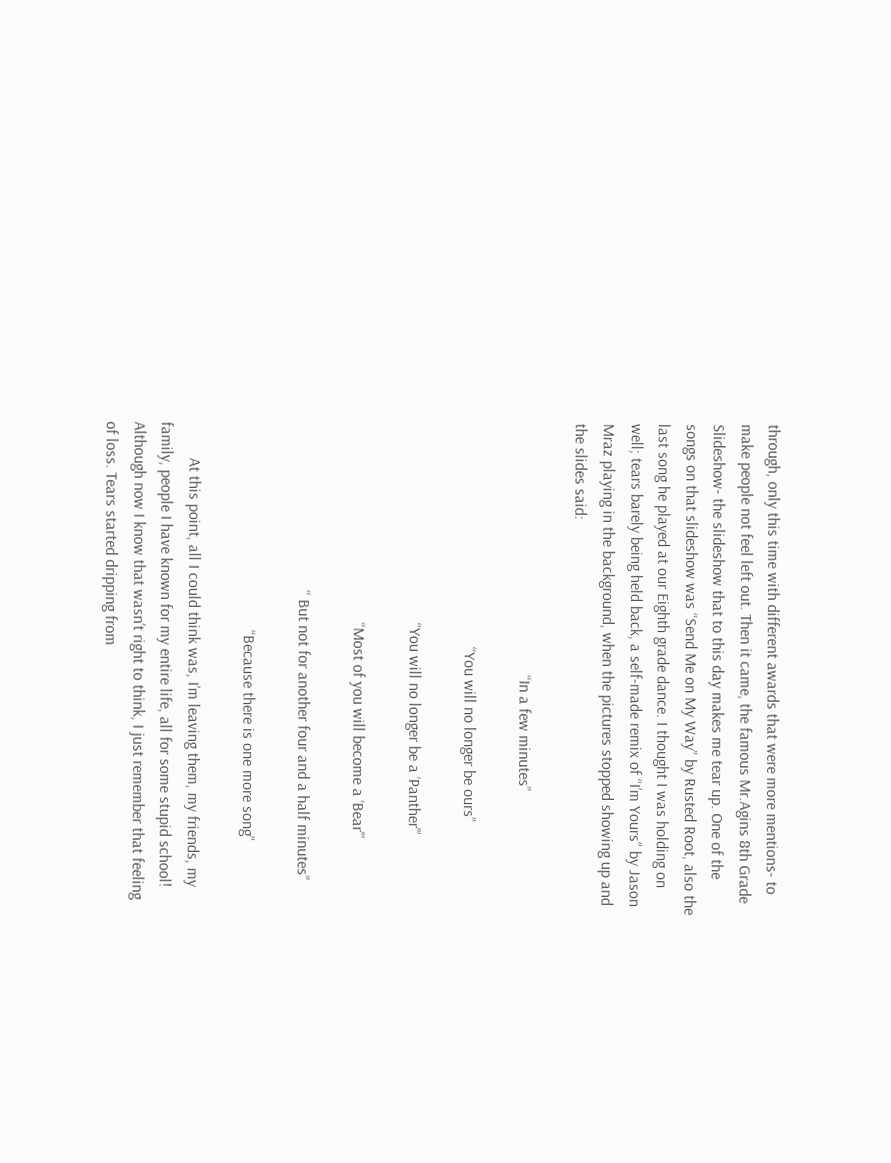through, only this time with different awards that were more mentions- to make people not feel left out. Then it came, the famous Mr.Agins 8th Grade Slideshow- the slideshow that to this day makes me tear up. One of the songs on that slideshow was “Send Me on My Way” by Rusted Root, also the last song he played at our Eighth grade dance. I thought I was holding on well; tears barely being held back, a self-made remix of “I’m Yours” by Jason Mraz playing in the background, when the pictures stopped showing up and the slides said:

                                                               “In a few minutes”

                                                        “You will no longer be ours”

                                                  “You will no longer be a ‘Panther’”

                                                  “Most of you will become a ‘Bear’”

                                          “ But not for another four and a half minutes”

                                                    “Because there is one more song”

         At this point, all I could think was, I’m leaving them, my friends, my family, people I have known for my entire life, all for some stupid school! Although now I know that wasn’t right to think, I just remember that feeling of loss. Tears started dripping from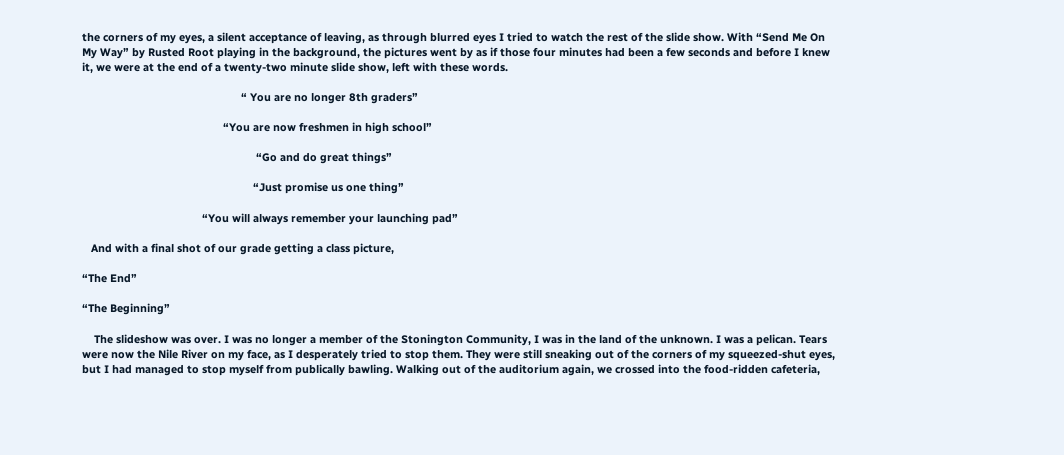the corners of my eyes, a silent acceptance of leaving, as through blurred eyes I tried to watch the rest of the slide show. With “Send Me On My Way” by Rusted Root playing in the background, the pictures went by as if those four minutes had been a few seconds and before I knew it, we were at the end of a twenty-two minute slide show, left with these words.

                                                     “ You are no longer 8th graders”

                                               “You are now freshmen in high school”

                                                          “Go and do great things”

                                                         “Just promise us one thing”

                                        “You will always remember your launching pad”

   And with a final shot of our grade getting a class picture,

“The End”

“The Beginning”

    The slideshow was over. I was no longer a member of the Stonington Community, I was in the land of the unknown. I was a pelican. Tears were now the Nile River on my face, as I desperately tried to stop them. They were still sneaking out of the corners of my squeezed-shut eyes, but I had managed to stop myself from publically bawling. Walking out of the auditorium again, we crossed into the food-ridden cafeteria,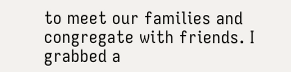to meet our families and congregate with friends. I grabbed a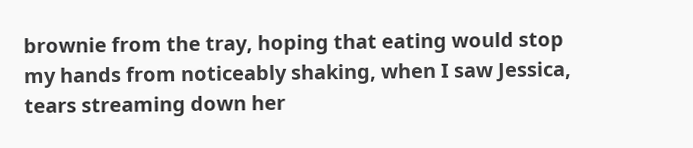brownie from the tray, hoping that eating would stop my hands from noticeably shaking, when I saw Jessica, tears streaming down her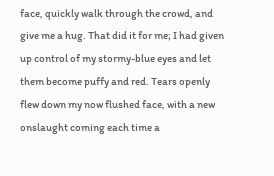face, quickly walk through the crowd, and give me a hug. That did it for me; I had given up control of my stormy-blue eyes and let them become puffy and red. Tears openly flew down my now flushed face, with a new onslaught coming each time a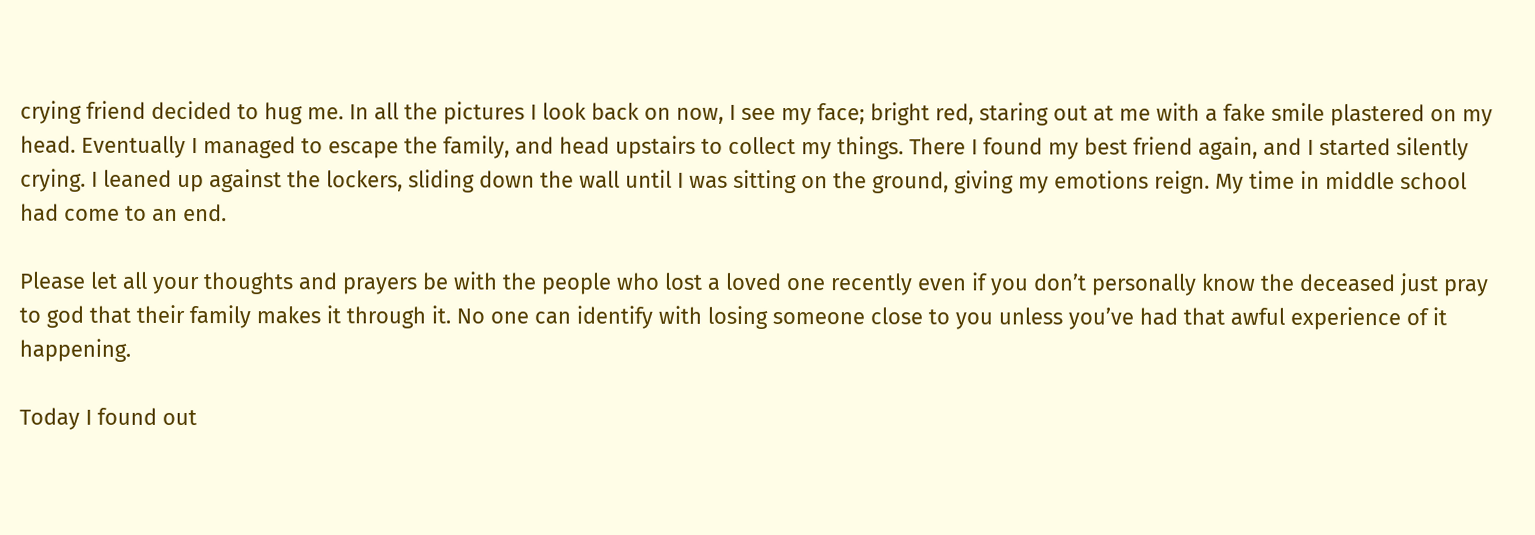crying friend decided to hug me. In all the pictures I look back on now, I see my face; bright red, staring out at me with a fake smile plastered on my head. Eventually I managed to escape the family, and head upstairs to collect my things. There I found my best friend again, and I started silently crying. I leaned up against the lockers, sliding down the wall until I was sitting on the ground, giving my emotions reign. My time in middle school had come to an end.

Please let all your thoughts and prayers be with the people who lost a loved one recently even if you don’t personally know the deceased just pray to god that their family makes it through it. No one can identify with losing someone close to you unless you’ve had that awful experience of it happening.

Today I found out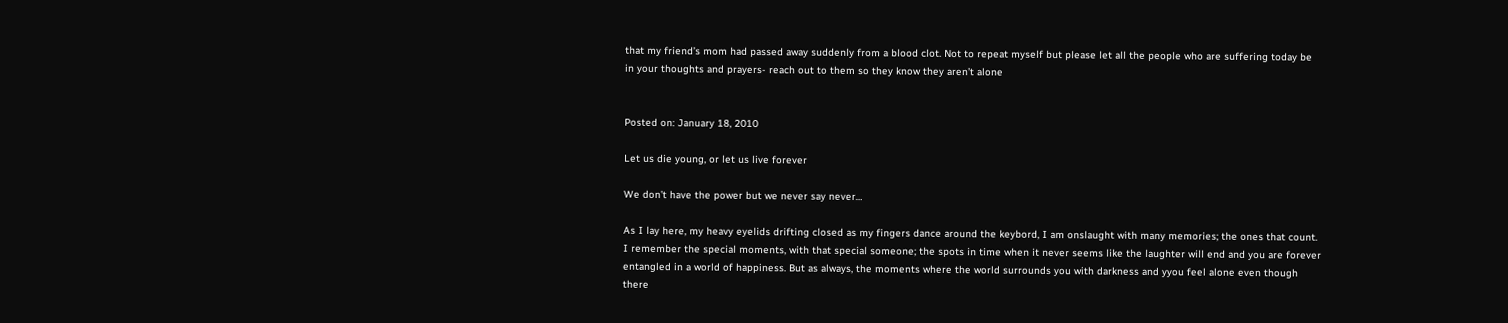that my friend’s mom had passed away suddenly from a blood clot. Not to repeat myself but please let all the people who are suffering today be in your thoughts and prayers- reach out to them so they know they aren’t alone


Posted on: January 18, 2010

Let us die young, or let us live forever

We don’t have the power but we never say never…

As I lay here, my heavy eyelids drifting closed as my fingers dance around the keybord, I am onslaught with many memories; the ones that count. I remember the special moments, with that special someone; the spots in time when it never seems like the laughter will end and you are forever entangled in a world of happiness. But as always, the moments where the world surrounds you with darkness and yyou feel alone even though there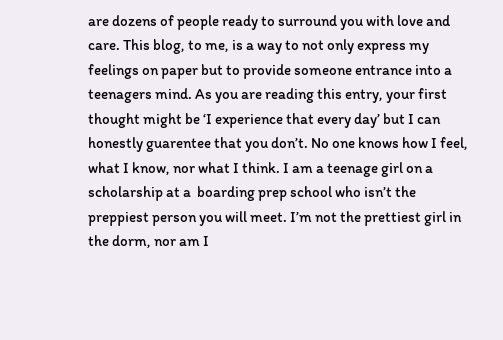are dozens of people ready to surround you with love and care. This blog, to me, is a way to not only express my feelings on paper but to provide someone entrance into a teenagers mind. As you are reading this entry, your first thought might be ‘I experience that every day’ but I can honestly guarentee that you don’t. No one knows how I feel, what I know, nor what I think. I am a teenage girl on a scholarship at a  boarding prep school who isn’t the preppiest person you will meet. I’m not the prettiest girl in the dorm, nor am I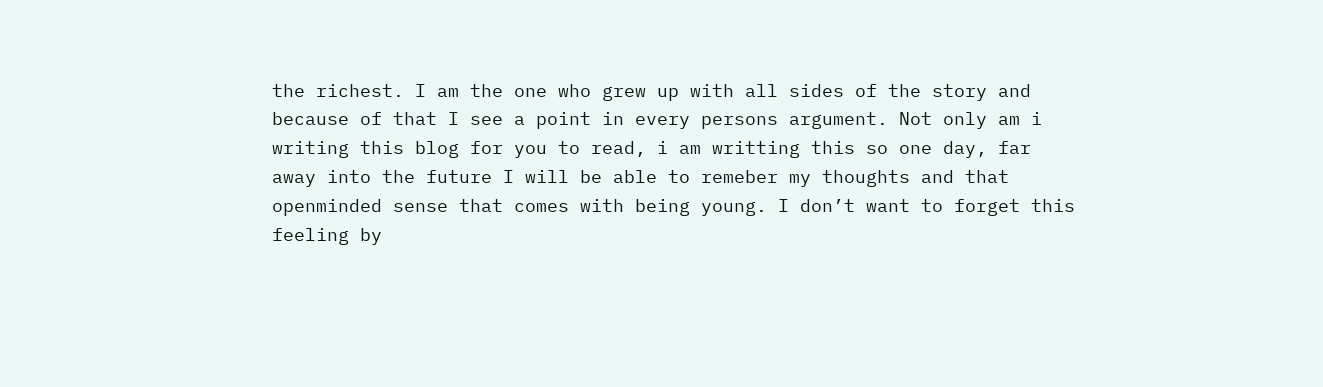the richest. I am the one who grew up with all sides of the story and because of that I see a point in every persons argument. Not only am i writing this blog for you to read, i am writting this so one day, far away into the future I will be able to remeber my thoughts and that openminded sense that comes with being young. I don’t want to forget this feeling by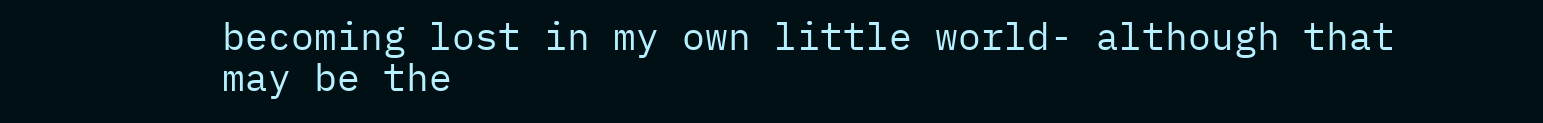becoming lost in my own little world- although that may be the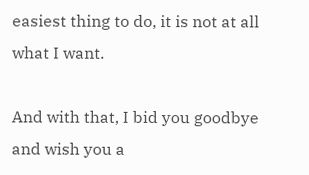easiest thing to do, it is not at all what I want.

And with that, I bid you goodbye and wish you a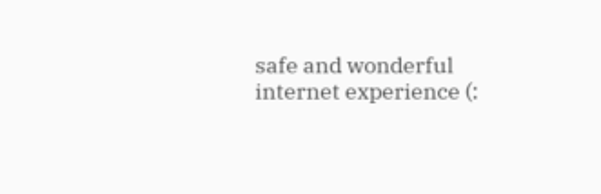safe and wonderful internet experience (: